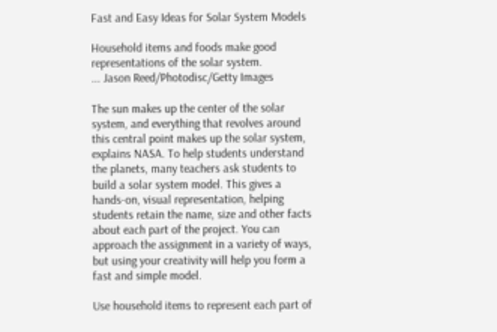Fast and Easy Ideas for Solar System Models

Household items and foods make good representations of the solar system.
... Jason Reed/Photodisc/Getty Images

The sun makes up the center of the solar system, and everything that revolves around this central point makes up the solar system, explains NASA. To help students understand the planets, many teachers ask students to build a solar system model. This gives a hands-on, visual representation, helping students retain the name, size and other facts about each part of the project. You can approach the assignment in a variety of ways, but using your creativity will help you form a fast and simple model.

Use household items to represent each part of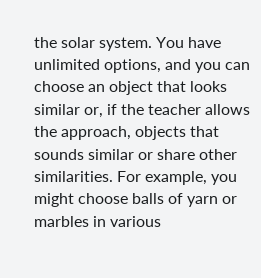the solar system. You have unlimited options, and you can choose an object that looks similar or, if the teacher allows the approach, objects that sounds similar or share other similarities. For example, you might choose balls of yarn or marbles in various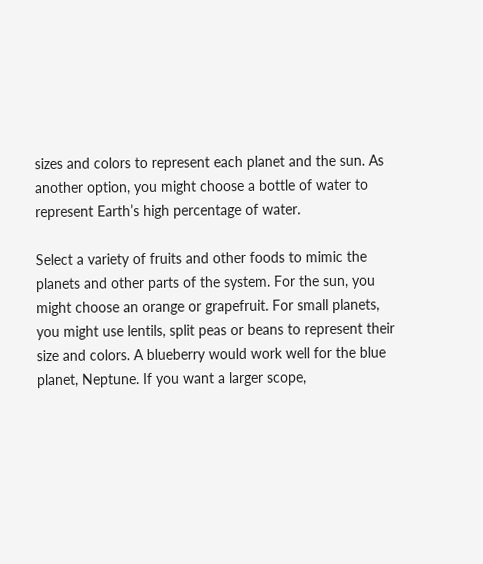sizes and colors to represent each planet and the sun. As another option, you might choose a bottle of water to represent Earth’s high percentage of water.

Select a variety of fruits and other foods to mimic the planets and other parts of the system. For the sun, you might choose an orange or grapefruit. For small planets, you might use lentils, split peas or beans to represent their size and colors. A blueberry would work well for the blue planet, Neptune. If you want a larger scope,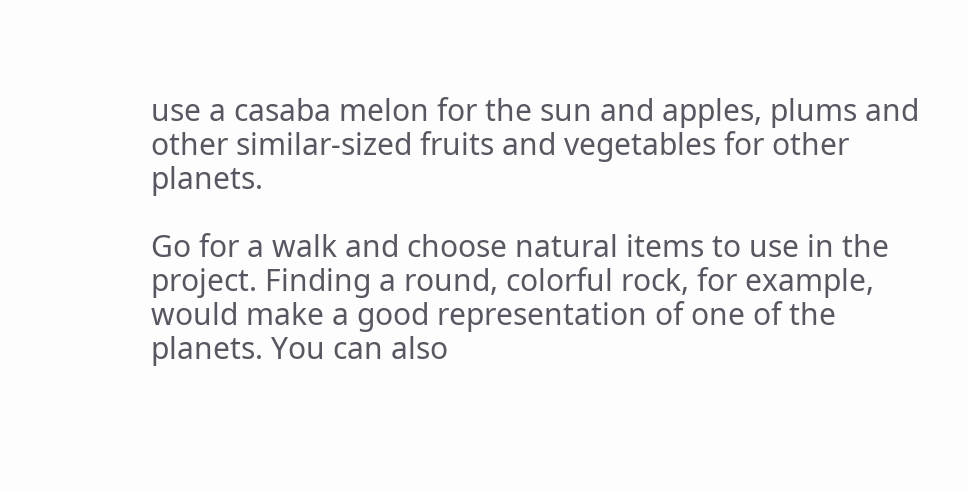use a casaba melon for the sun and apples, plums and other similar-sized fruits and vegetables for other planets.

Go for a walk and choose natural items to use in the project. Finding a round, colorful rock, for example, would make a good representation of one of the planets. You can also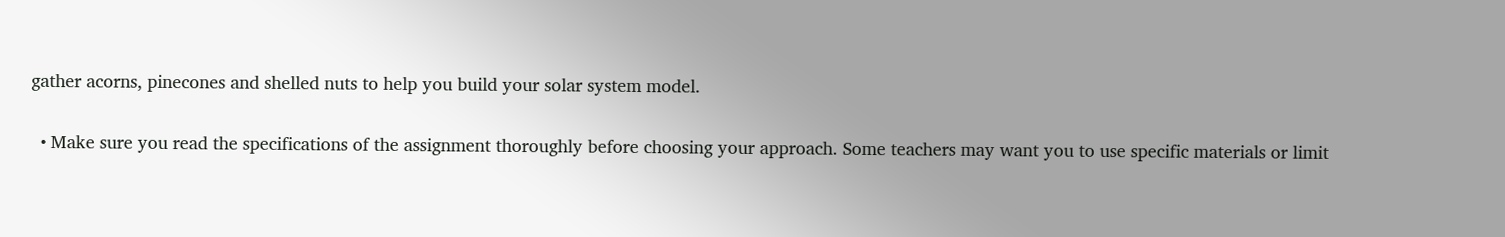gather acorns, pinecones and shelled nuts to help you build your solar system model.

  • Make sure you read the specifications of the assignment thoroughly before choosing your approach. Some teachers may want you to use specific materials or limit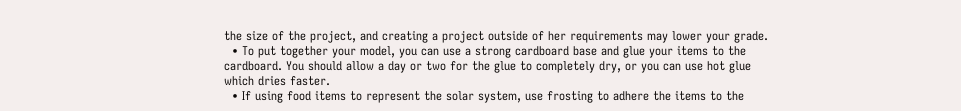the size of the project, and creating a project outside of her requirements may lower your grade.
  • To put together your model, you can use a strong cardboard base and glue your items to the cardboard. You should allow a day or two for the glue to completely dry, or you can use hot glue which dries faster.
  • If using food items to represent the solar system, use frosting to adhere the items to the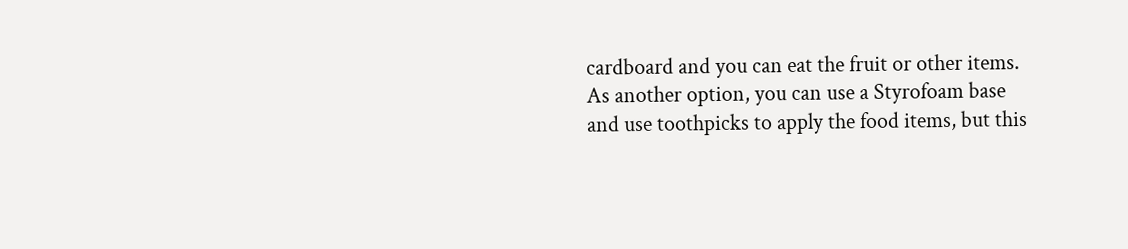cardboard and you can eat the fruit or other items. As another option, you can use a Styrofoam base and use toothpicks to apply the food items, but this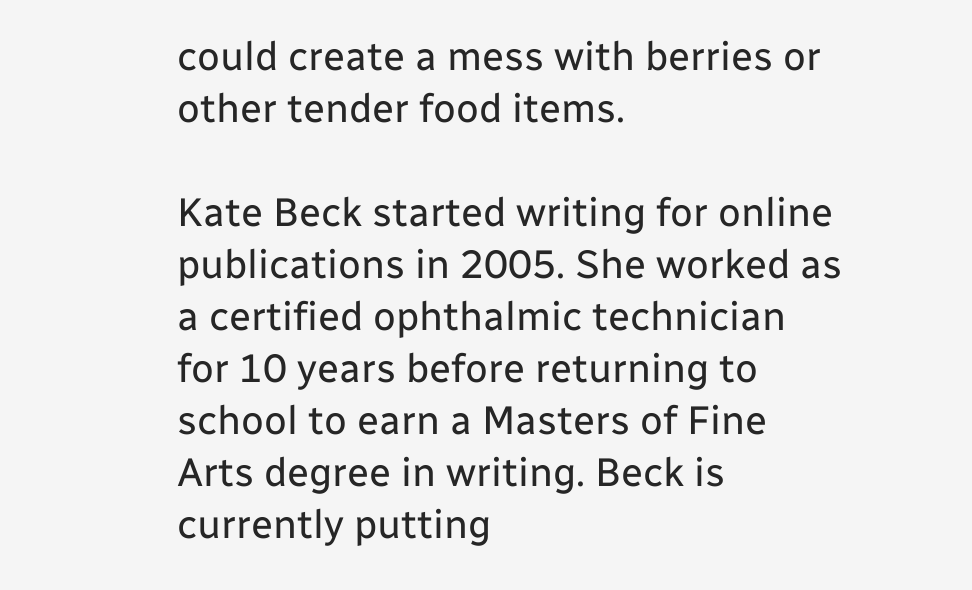could create a mess with berries or other tender food items.

Kate Beck started writing for online publications in 2005. She worked as a certified ophthalmic technician for 10 years before returning to school to earn a Masters of Fine Arts degree in writing. Beck is currently putting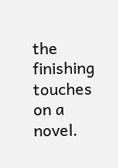the finishing touches on a novel.